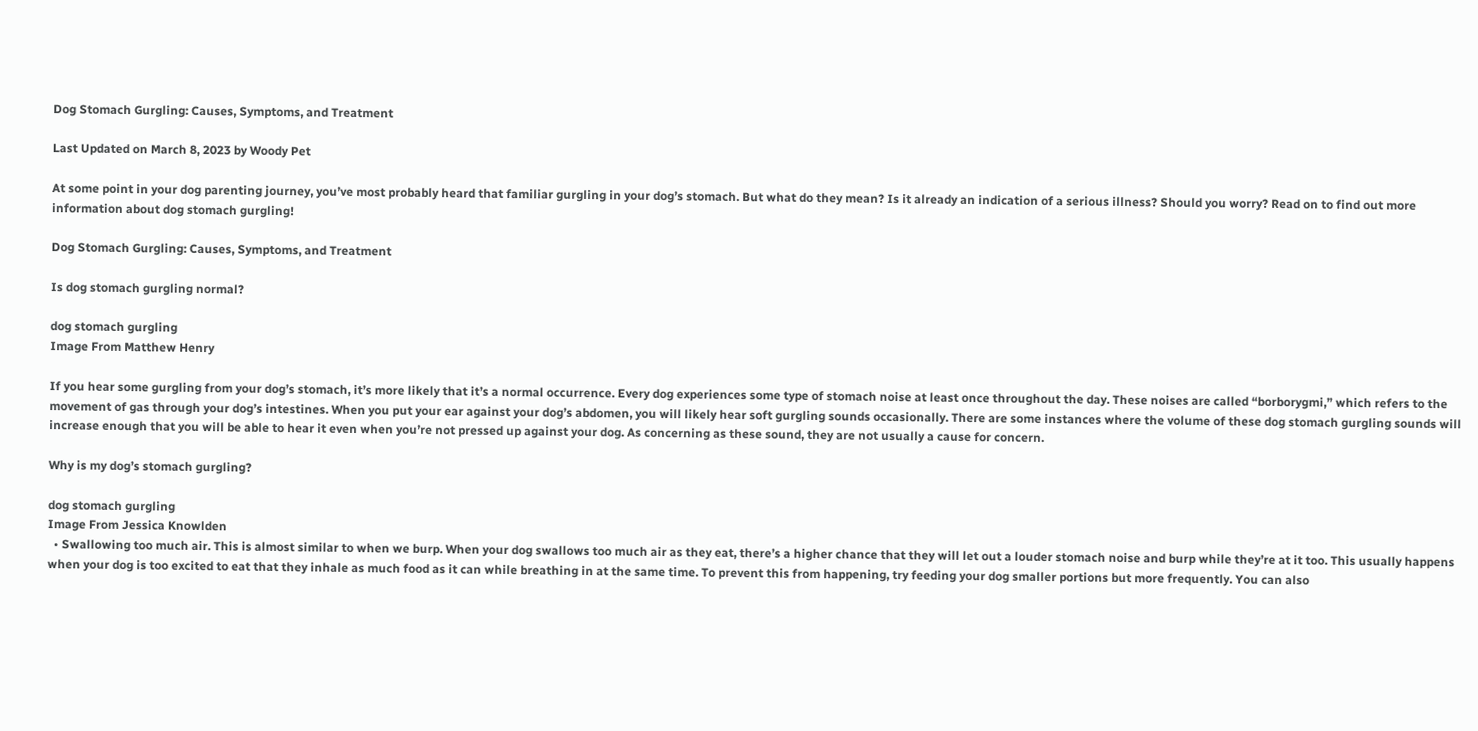Dog Stomach Gurgling: Causes, Symptoms, and Treatment

Last Updated on March 8, 2023 by Woody Pet

At some point in your dog parenting journey, you’ve most probably heard that familiar gurgling in your dog’s stomach. But what do they mean? Is it already an indication of a serious illness? Should you worry? Read on to find out more information about dog stomach gurgling!

Dog Stomach Gurgling: Causes, Symptoms, and Treatment

Is dog stomach gurgling normal?

dog stomach gurgling
Image From Matthew Henry

If you hear some gurgling from your dog’s stomach, it’s more likely that it’s a normal occurrence. Every dog experiences some type of stomach noise at least once throughout the day. These noises are called “borborygmi,” which refers to the movement of gas through your dog’s intestines. When you put your ear against your dog’s abdomen, you will likely hear soft gurgling sounds occasionally. There are some instances where the volume of these dog stomach gurgling sounds will increase enough that you will be able to hear it even when you’re not pressed up against your dog. As concerning as these sound, they are not usually a cause for concern.

Why is my dog’s stomach gurgling?

dog stomach gurgling
Image From Jessica Knowlden
  • Swallowing too much air. This is almost similar to when we burp. When your dog swallows too much air as they eat, there’s a higher chance that they will let out a louder stomach noise and burp while they’re at it too. This usually happens when your dog is too excited to eat that they inhale as much food as it can while breathing in at the same time. To prevent this from happening, try feeding your dog smaller portions but more frequently. You can also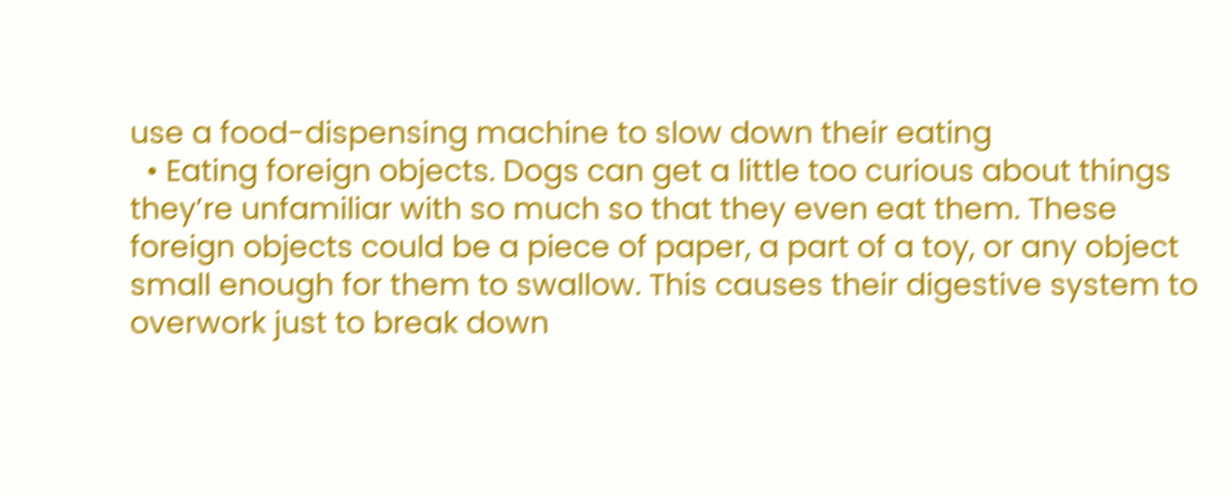use a food-dispensing machine to slow down their eating
  • Eating foreign objects. Dogs can get a little too curious about things they’re unfamiliar with so much so that they even eat them. These foreign objects could be a piece of paper, a part of a toy, or any object small enough for them to swallow. This causes their digestive system to overwork just to break down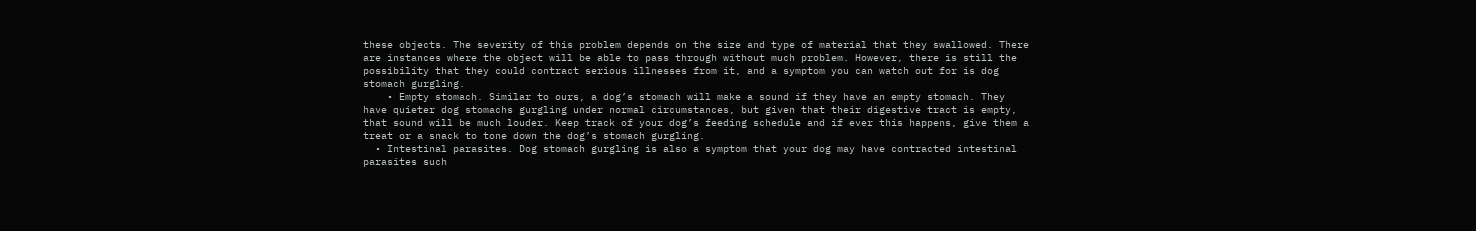these objects. The severity of this problem depends on the size and type of material that they swallowed. There are instances where the object will be able to pass through without much problem. However, there is still the possibility that they could contract serious illnesses from it, and a symptom you can watch out for is dog stomach gurgling.
    • Empty stomach. Similar to ours, a dog’s stomach will make a sound if they have an empty stomach. They have quieter dog stomachs gurgling under normal circumstances, but given that their digestive tract is empty, that sound will be much louder. Keep track of your dog’s feeding schedule and if ever this happens, give them a treat or a snack to tone down the dog’s stomach gurgling.
  • Intestinal parasites. Dog stomach gurgling is also a symptom that your dog may have contracted intestinal parasites such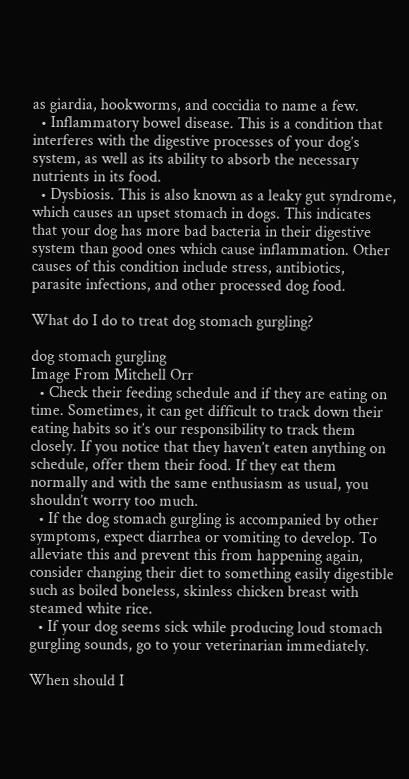as giardia, hookworms, and coccidia to name a few.
  • Inflammatory bowel disease. This is a condition that interferes with the digestive processes of your dog’s system, as well as its ability to absorb the necessary nutrients in its food.
  • Dysbiosis. This is also known as a leaky gut syndrome, which causes an upset stomach in dogs. This indicates that your dog has more bad bacteria in their digestive system than good ones which cause inflammation. Other causes of this condition include stress, antibiotics, parasite infections, and other processed dog food.

What do I do to treat dog stomach gurgling?

dog stomach gurgling
Image From Mitchell Orr
  • Check their feeding schedule and if they are eating on time. Sometimes, it can get difficult to track down their eating habits so it’s our responsibility to track them closely. If you notice that they haven’t eaten anything on schedule, offer them their food. If they eat them normally and with the same enthusiasm as usual, you shouldn’t worry too much.
  • If the dog stomach gurgling is accompanied by other symptoms, expect diarrhea or vomiting to develop. To alleviate this and prevent this from happening again, consider changing their diet to something easily digestible such as boiled boneless, skinless chicken breast with steamed white rice.
  • If your dog seems sick while producing loud stomach gurgling sounds, go to your veterinarian immediately.

When should I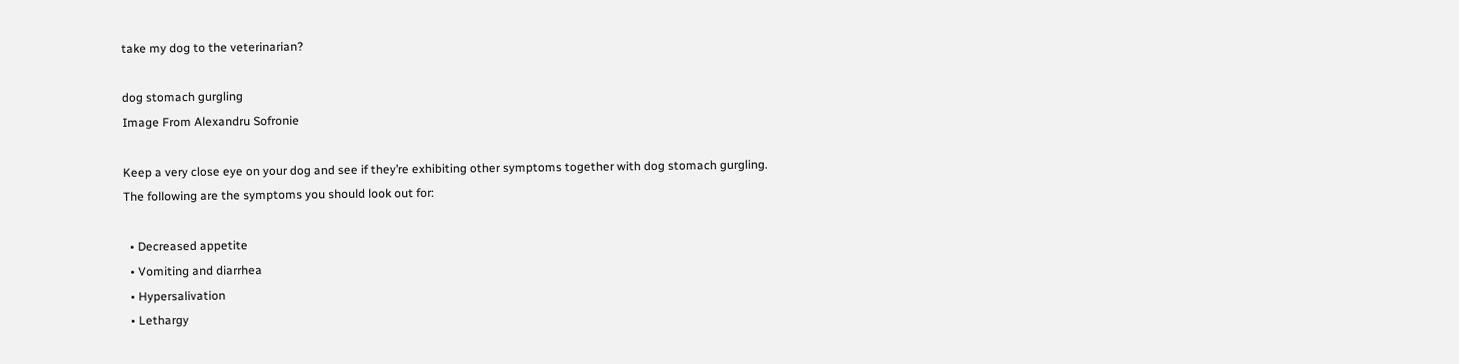take my dog to the veterinarian?

dog stomach gurgling
Image From Alexandru Sofronie

Keep a very close eye on your dog and see if they’re exhibiting other symptoms together with dog stomach gurgling. The following are the symptoms you should look out for:

  • Decreased appetite
  • Vomiting and diarrhea
  • Hypersalivation
  • Lethargy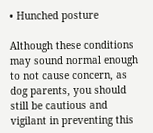• Hunched posture

Although these conditions may sound normal enough to not cause concern, as dog parents, you should still be cautious and vigilant in preventing this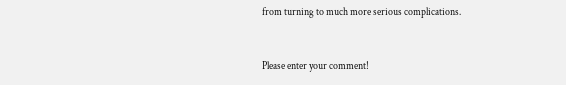from turning to much more serious complications.


Please enter your comment!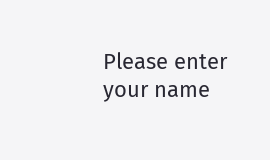Please enter your name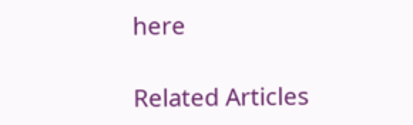here

Related Articles